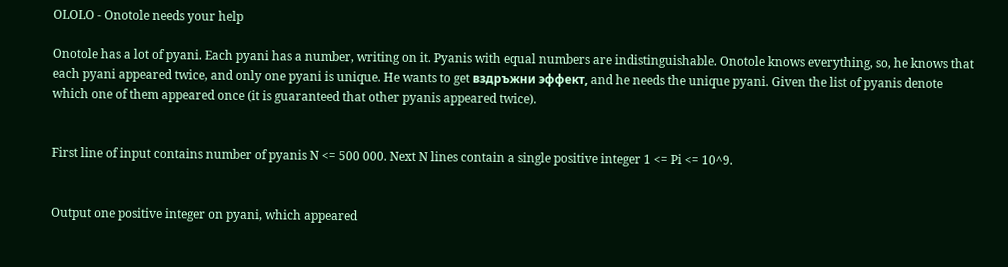OLOLO - Onotole needs your help

Onotole has a lot of pyani. Each pyani has a number, writing on it. Pyanis with equal numbers are indistinguishable. Onotole knows everything, so, he knows that each pyani appeared twice, and only one pyani is unique. He wants to get вздръжни эффект, and he needs the unique pyani. Given the list of pyanis denote which one of them appeared once (it is guaranteed that other pyanis appeared twice).


First line of input contains number of pyanis N <= 500 000. Next N lines contain a single positive integer 1 <= Pi <= 10^9.


Output one positive integer on pyani, which appeared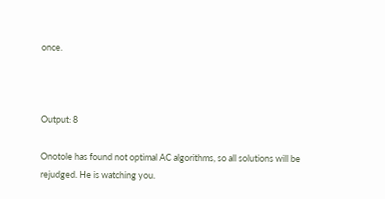once.



Output: 8

Onotole has found not optimal AC algorithms, so all solutions will be rejudged. He is watching you.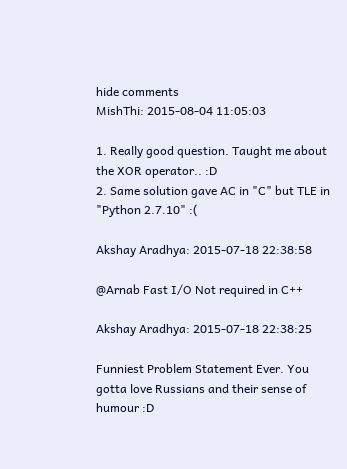hide comments
MishThi: 2015-08-04 11:05:03

1. Really good question. Taught me about the XOR operator.. :D
2. Same solution gave AC in "C" but TLE in "Python 2.7.10" :(

Akshay Aradhya: 2015-07-18 22:38:58

@Arnab Fast I/O Not required in C++

Akshay Aradhya: 2015-07-18 22:38:25

Funniest Problem Statement Ever. You gotta love Russians and their sense of humour :D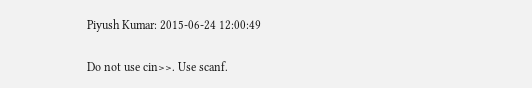Piyush Kumar: 2015-06-24 12:00:49

Do not use cin>>. Use scanf.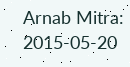Arnab Mitra: 2015-05-20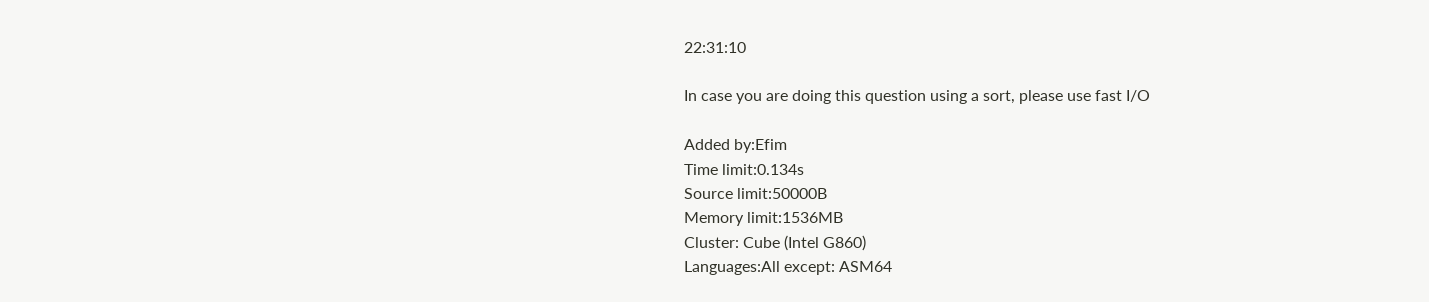22:31:10

In case you are doing this question using a sort, please use fast I/O

Added by:Efim
Time limit:0.134s
Source limit:50000B
Memory limit:1536MB
Cluster: Cube (Intel G860)
Languages:All except: ASM64